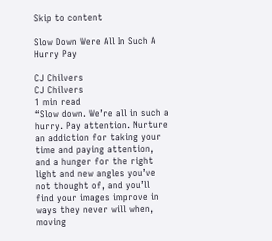Skip to content

Slow Down Were All In Such A Hurry Pay

CJ Chilvers
CJ Chilvers
1 min read
“Slow down. We’re all in such a hurry. Pay attention. Nurture an addiction for taking your time and paying attention, and a hunger for the right light and new angles you’ve not thought of, and you’ll find your images improve in ways they never will when, moving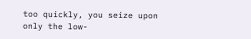too quickly, you seize upon only the low-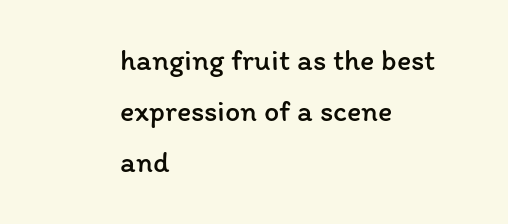hanging fruit as the best expression of a scene and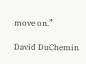move on.”

David DuChemin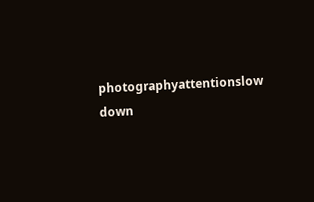photographyattentionslow down